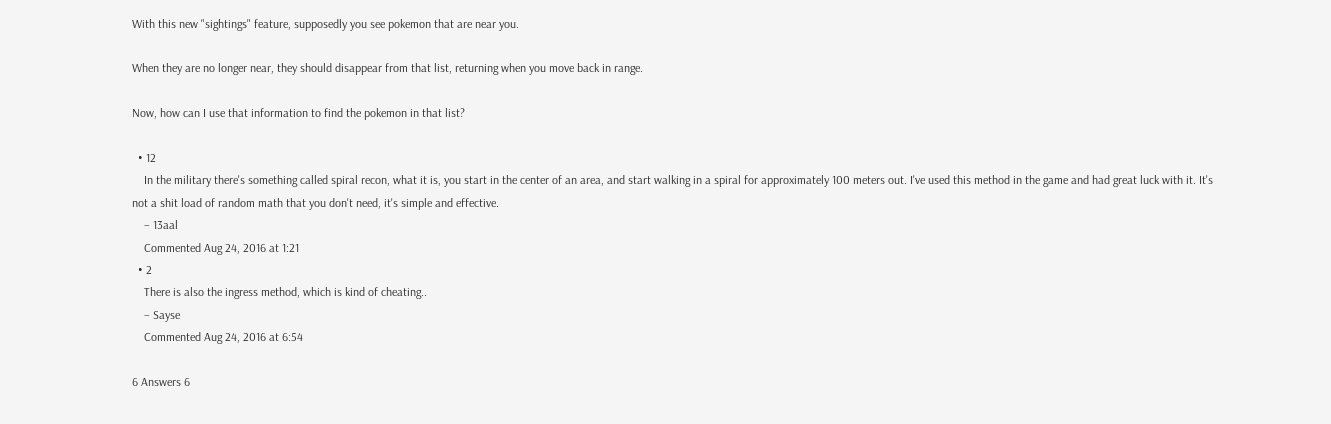With this new "sightings" feature, supposedly you see pokemon that are near you.

When they are no longer near, they should disappear from that list, returning when you move back in range.

Now, how can I use that information to find the pokemon in that list?

  • 12
    In the military there's something called spiral recon, what it is, you start in the center of an area, and start walking in a spiral for approximately 100 meters out. I've used this method in the game and had great luck with it. It's not a shit load of random math that you don't need, it's simple and effective.
    – 13aal
    Commented Aug 24, 2016 at 1:21
  • 2
    There is also the ingress method, which is kind of cheating..
    – Sayse
    Commented Aug 24, 2016 at 6:54

6 Answers 6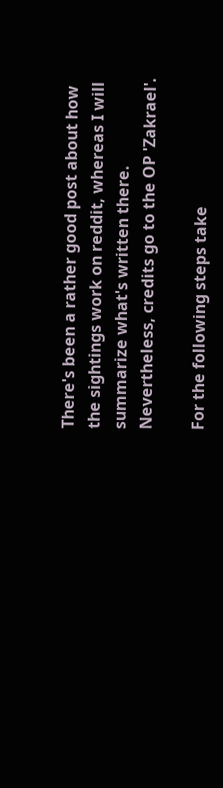There's been a rather good post about how the sightings work on reddit, whereas I will summarize what's written there. Nevertheless, credits go to the OP 'Zakrael'.

For the following steps take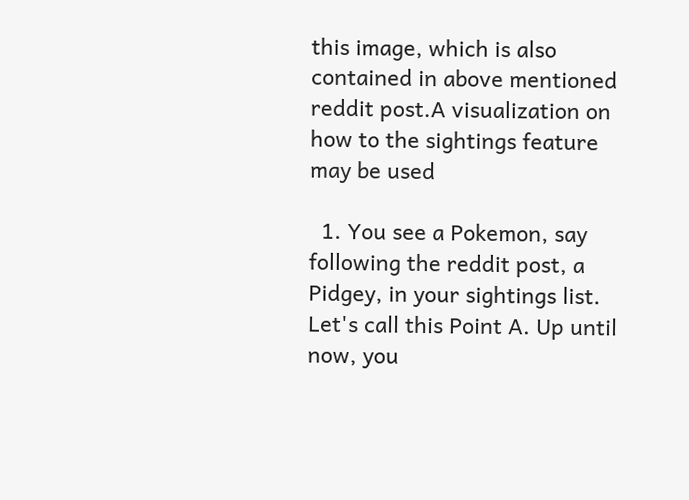this image, which is also contained in above mentioned reddit post.A visualization on how to the sightings feature may be used

  1. You see a Pokemon, say following the reddit post, a Pidgey, in your sightings list. Let's call this Point A. Up until now, you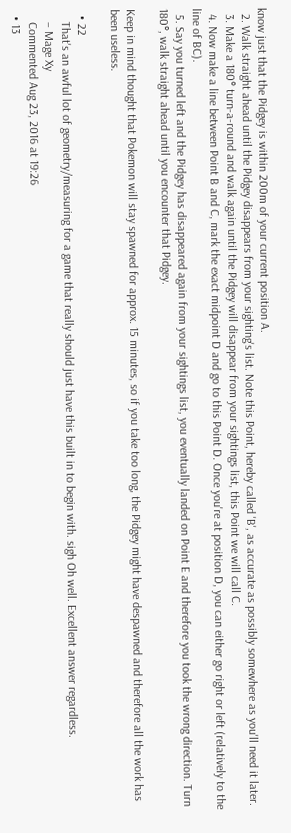know just that the Pidgey is within 200m of your current position A.
  2. Walk straight ahead until the Pidgey disappears from your sighting's list. Note this Point, hereby called 'B', as accurate as possibly somewhere as you'll need it later.
  3. Make a 180° turn-a-round and walk again until the Pidgey will disappear from your sightings list, this Point we will call C.
  4. Now make a line between Point B and C, mark the exact midpoint D and go to this Point D. Once you're at position D, you can either go right or left (relatively to the line of BC).
  5. Say you turned left and the Pidgey has disappeared again from your sightings list, you eventually landed on Point E and therefore you took the wrong direction. Turn 180°, walk straight ahead until you encounter that Pidgey.

Keep in mind thought that Pokemon will stay spawned for approx. 15 minutes, so if you take too long, the Pidgey might have despawned and therefore all the work has been useless.

  • 22
    That's an awful lot of geometry/measuring for a game that really should just have this built in to begin with. sigh Oh well. Excellent answer regardless.
    – Mage Xy
    Commented Aug 23, 2016 at 19:26
  • 13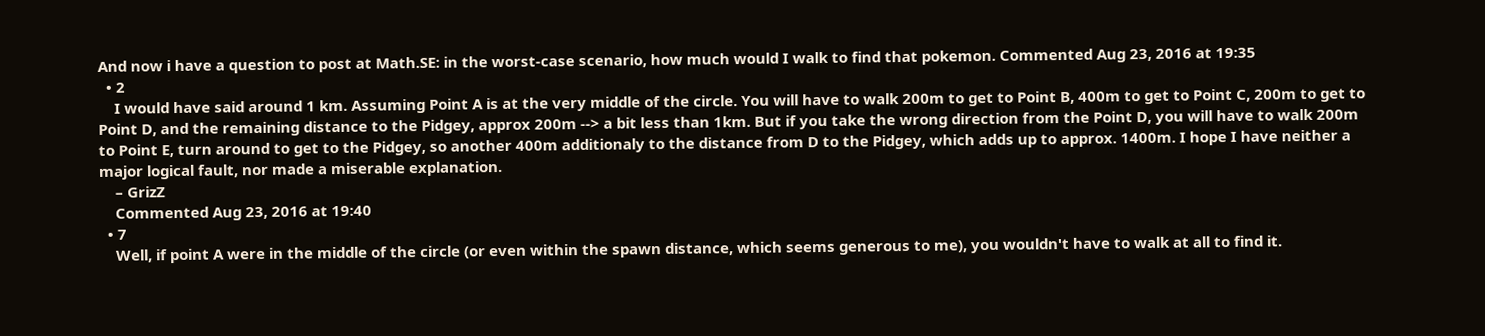And now i have a question to post at Math.SE: in the worst-case scenario, how much would I walk to find that pokemon. Commented Aug 23, 2016 at 19:35
  • 2
    I would have said around 1 km. Assuming Point A is at the very middle of the circle. You will have to walk 200m to get to Point B, 400m to get to Point C, 200m to get to Point D, and the remaining distance to the Pidgey, approx 200m --> a bit less than 1km. But if you take the wrong direction from the Point D, you will have to walk 200m to Point E, turn around to get to the Pidgey, so another 400m additionaly to the distance from D to the Pidgey, which adds up to approx. 1400m. I hope I have neither a major logical fault, nor made a miserable explanation.
    – GrizZ
    Commented Aug 23, 2016 at 19:40
  • 7
    Well, if point A were in the middle of the circle (or even within the spawn distance, which seems generous to me), you wouldn't have to walk at all to find it.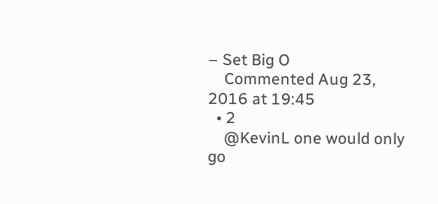– Set Big O
    Commented Aug 23, 2016 at 19:45
  • 2
    @KevinL one would only go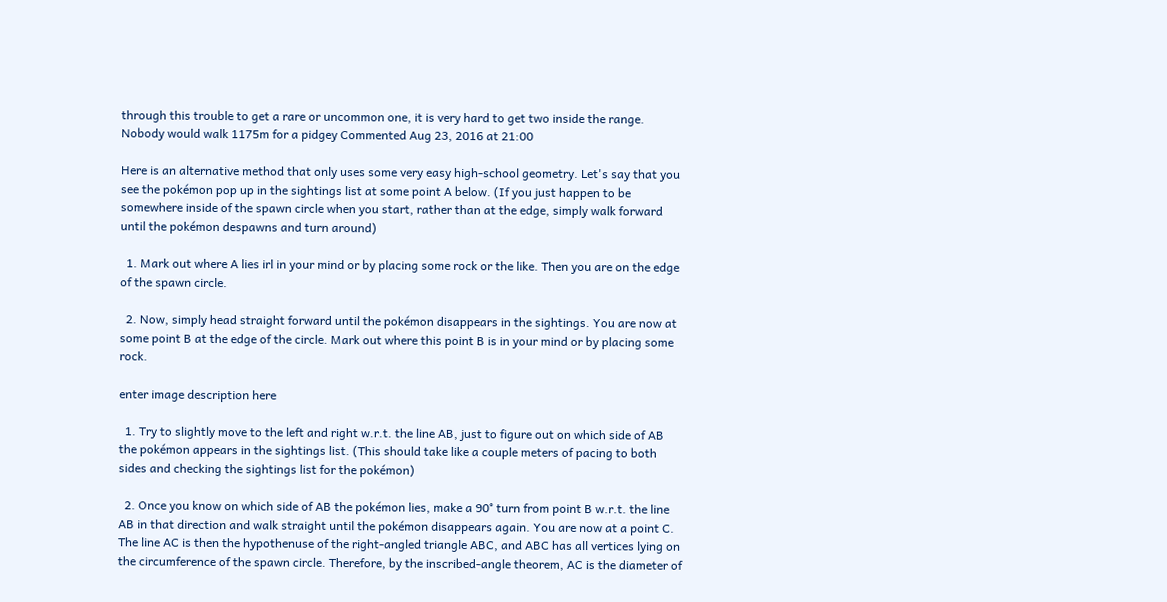through this trouble to get a rare or uncommon one, it is very hard to get two inside the range. Nobody would walk 1175m for a pidgey Commented Aug 23, 2016 at 21:00

Here is an alternative method that only uses some very easy high-school geometry. Let's say that you see the pokémon pop up in the sightings list at some point A below. (If you just happen to be somewhere inside of the spawn circle when you start, rather than at the edge, simply walk forward until the pokémon despawns and turn around)

  1. Mark out where A lies irl in your mind or by placing some rock or the like. Then you are on the edge of the spawn circle.

  2. Now, simply head straight forward until the pokémon disappears in the sightings. You are now at some point B at the edge of the circle. Mark out where this point B is in your mind or by placing some rock.

enter image description here

  1. Try to slightly move to the left and right w.r.t. the line AB, just to figure out on which side of AB the pokémon appears in the sightings list. (This should take like a couple meters of pacing to both sides and checking the sightings list for the pokémon)

  2. Once you know on which side of AB the pokémon lies, make a 90° turn from point B w.r.t. the line AB in that direction and walk straight until the pokémon disappears again. You are now at a point C. The line AC is then the hypothenuse of the right-angled triangle ABC, and ABC has all vertices lying on the circumference of the spawn circle. Therefore, by the inscribed-angle theorem, AC is the diameter of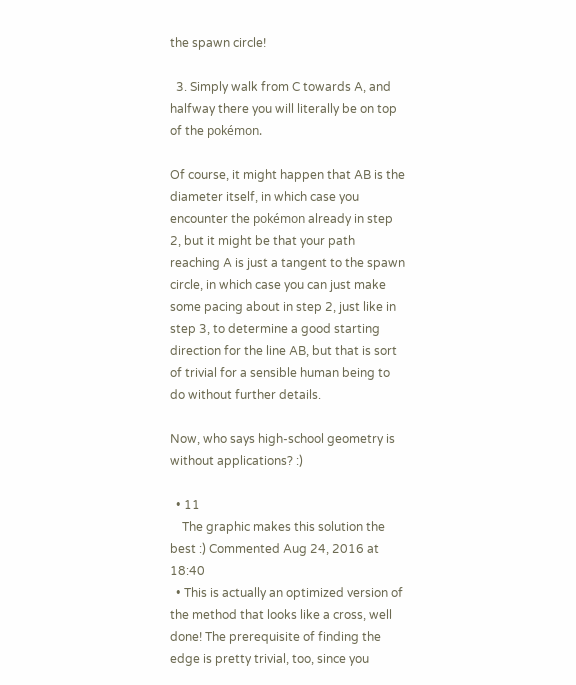the spawn circle!

  3. Simply walk from C towards A, and halfway there you will literally be on top of the pokémon.

Of course, it might happen that AB is the diameter itself, in which case you encounter the pokémon already in step 2, but it might be that your path reaching A is just a tangent to the spawn circle, in which case you can just make some pacing about in step 2, just like in step 3, to determine a good starting direction for the line AB, but that is sort of trivial for a sensible human being to do without further details.

Now, who says high-school geometry is without applications? :)

  • 11
    The graphic makes this solution the best :) Commented Aug 24, 2016 at 18:40
  • This is actually an optimized version of the method that looks like a cross, well done! The prerequisite of finding the edge is pretty trivial, too, since you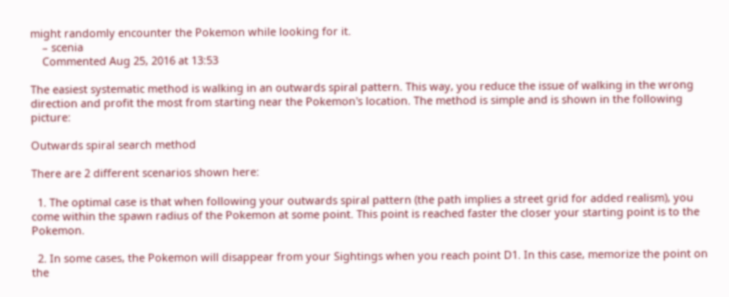might randomly encounter the Pokemon while looking for it.
    – scenia
    Commented Aug 25, 2016 at 13:53

The easiest systematic method is walking in an outwards spiral pattern. This way, you reduce the issue of walking in the wrong direction and profit the most from starting near the Pokemon's location. The method is simple and is shown in the following picture:

Outwards spiral search method

There are 2 different scenarios shown here:

  1. The optimal case is that when following your outwards spiral pattern (the path implies a street grid for added realism), you come within the spawn radius of the Pokemon at some point. This point is reached faster the closer your starting point is to the Pokemon.

  2. In some cases, the Pokemon will disappear from your Sightings when you reach point D1. In this case, memorize the point on the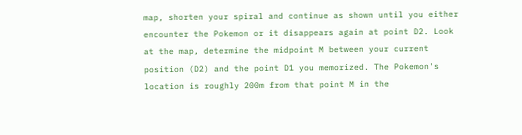map, shorten your spiral and continue as shown until you either encounter the Pokemon or it disappears again at point D2. Look at the map, determine the midpoint M between your current position (D2) and the point D1 you memorized. The Pokemon's location is roughly 200m from that point M in the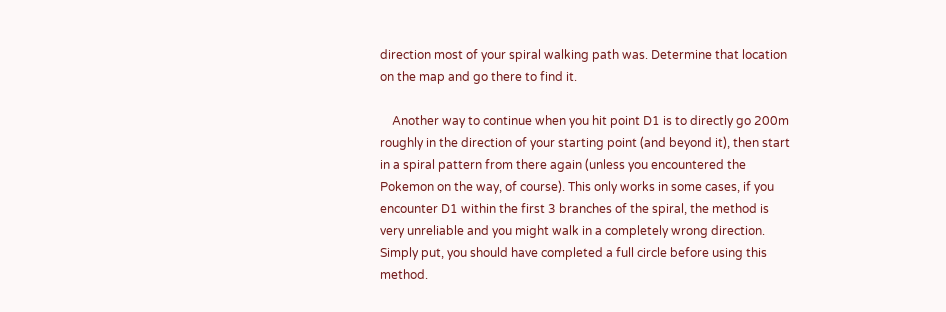direction most of your spiral walking path was. Determine that location on the map and go there to find it.

    Another way to continue when you hit point D1 is to directly go 200m roughly in the direction of your starting point (and beyond it), then start in a spiral pattern from there again (unless you encountered the Pokemon on the way, of course). This only works in some cases, if you encounter D1 within the first 3 branches of the spiral, the method is very unreliable and you might walk in a completely wrong direction. Simply put, you should have completed a full circle before using this method.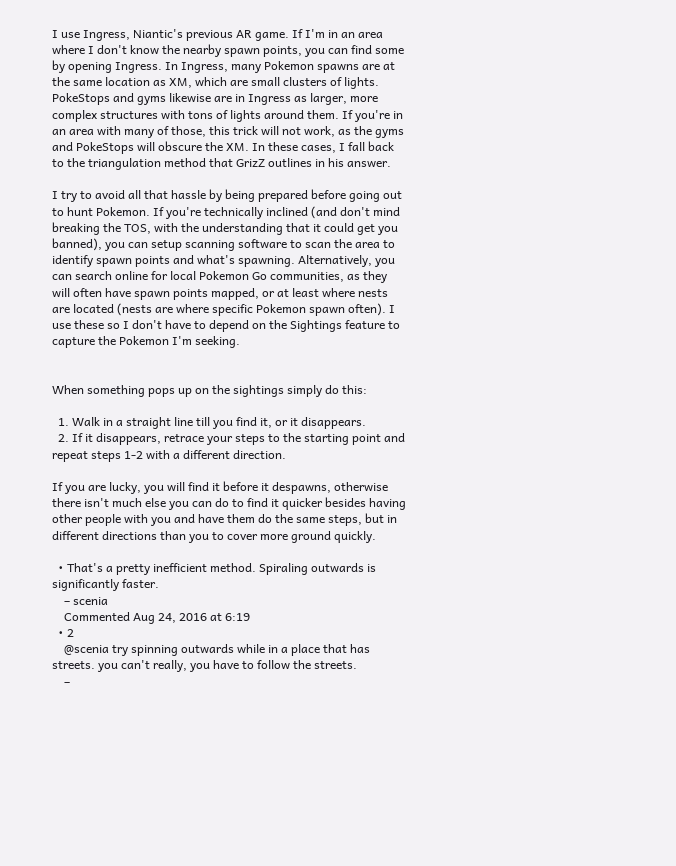I use Ingress, Niantic's previous AR game. If I'm in an area where I don't know the nearby spawn points, you can find some by opening Ingress. In Ingress, many Pokemon spawns are at the same location as XM, which are small clusters of lights. PokeStops and gyms likewise are in Ingress as larger, more complex structures with tons of lights around them. If you're in an area with many of those, this trick will not work, as the gyms and PokeStops will obscure the XM. In these cases, I fall back to the triangulation method that GrizZ outlines in his answer.

I try to avoid all that hassle by being prepared before going out to hunt Pokemon. If you're technically inclined (and don't mind breaking the TOS, with the understanding that it could get you banned), you can setup scanning software to scan the area to identify spawn points and what's spawning. Alternatively, you can search online for local Pokemon Go communities, as they will often have spawn points mapped, or at least where nests are located (nests are where specific Pokemon spawn often). I use these so I don't have to depend on the Sightings feature to capture the Pokemon I'm seeking.


When something pops up on the sightings simply do this:

  1. Walk in a straight line till you find it, or it disappears.
  2. If it disappears, retrace your steps to the starting point and repeat steps 1-2 with a different direction.

If you are lucky, you will find it before it despawns, otherwise there isn't much else you can do to find it quicker besides having other people with you and have them do the same steps, but in different directions than you to cover more ground quickly.

  • That's a pretty inefficient method. Spiraling outwards is significantly faster.
    – scenia
    Commented Aug 24, 2016 at 6:19
  • 2
    @scenia try spinning outwards while in a place that has streets. you can't really, you have to follow the streets.
    –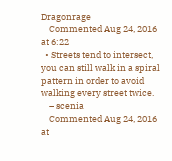Dragonrage
    Commented Aug 24, 2016 at 6:22
  • Streets tend to intersect, you can still walk in a spiral pattern in order to avoid walking every street twice.
    – scenia
    Commented Aug 24, 2016 at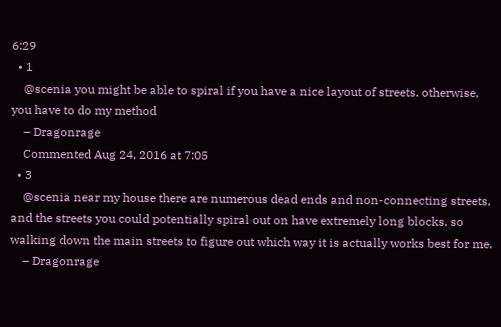6:29
  • 1
    @scenia you might be able to spiral if you have a nice layout of streets. otherwise, you have to do my method
    – Dragonrage
    Commented Aug 24, 2016 at 7:05
  • 3
    @scenia near my house there are numerous dead ends and non-connecting streets, and the streets you could potentially spiral out on have extremely long blocks, so walking down the main streets to figure out which way it is actually works best for me.
    – Dragonrage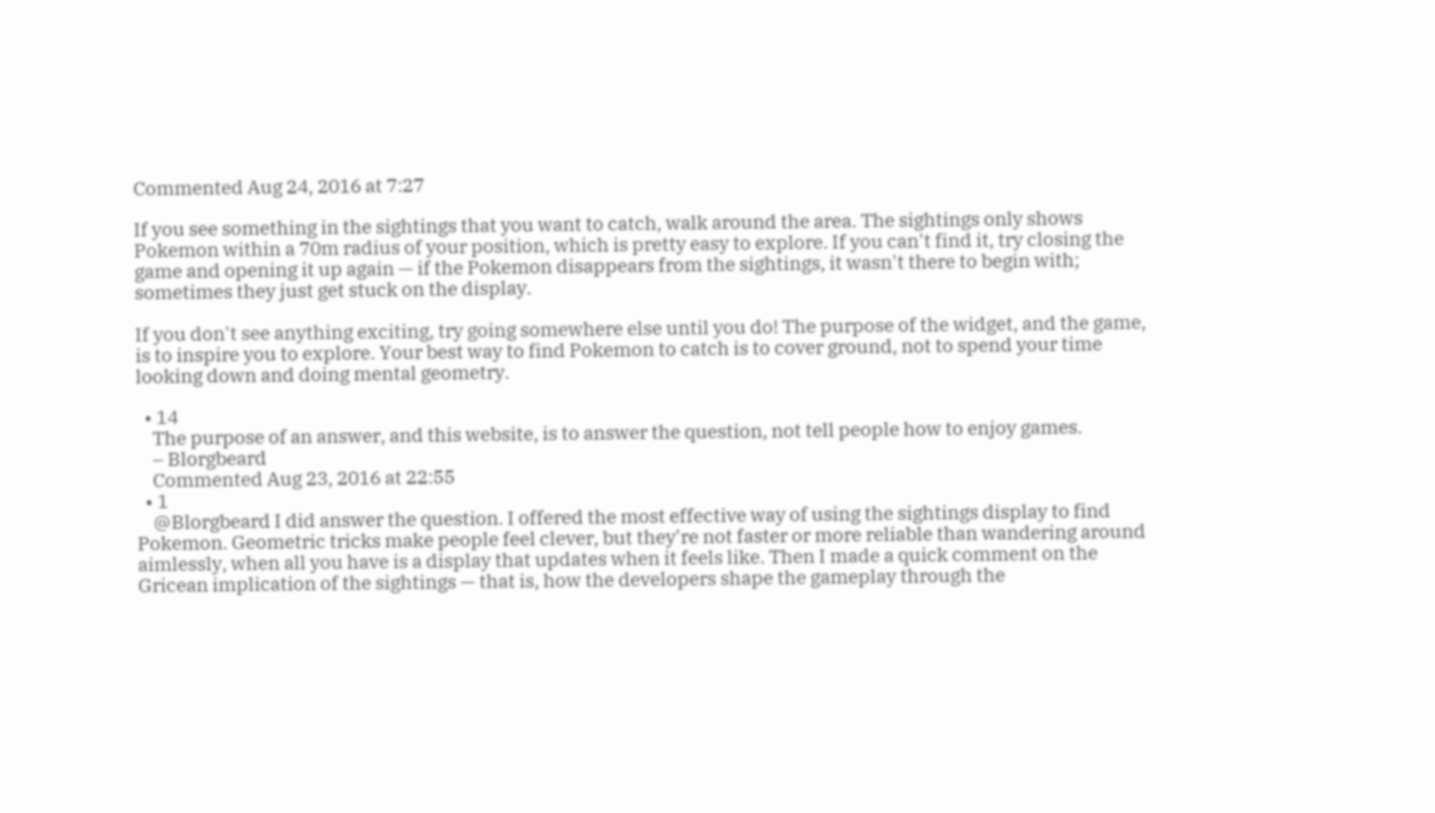Commented Aug 24, 2016 at 7:27

If you see something in the sightings that you want to catch, walk around the area. The sightings only shows Pokemon within a 70m radius of your position, which is pretty easy to explore. If you can't find it, try closing the game and opening it up again — if the Pokemon disappears from the sightings, it wasn't there to begin with; sometimes they just get stuck on the display.

If you don't see anything exciting, try going somewhere else until you do! The purpose of the widget, and the game, is to inspire you to explore. Your best way to find Pokemon to catch is to cover ground, not to spend your time looking down and doing mental geometry.

  • 14
    The purpose of an answer, and this website, is to answer the question, not tell people how to enjoy games.
    – Blorgbeard
    Commented Aug 23, 2016 at 22:55
  • 1
    @Blorgbeard I did answer the question. I offered the most effective way of using the sightings display to find Pokemon. Geometric tricks make people feel clever, but they're not faster or more reliable than wandering around aimlessly, when all you have is a display that updates when it feels like. Then I made a quick comment on the Gricean implication of the sightings — that is, how the developers shape the gameplay through the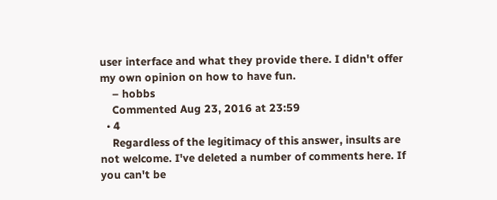user interface and what they provide there. I didn't offer my own opinion on how to have fun.
    – hobbs
    Commented Aug 23, 2016 at 23:59
  • 4
    Regardless of the legitimacy of this answer, insults are not welcome. I've deleted a number of comments here. If you can't be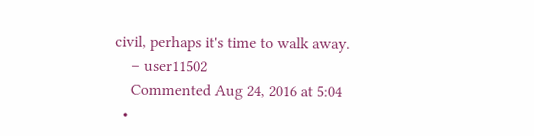civil, perhaps it's time to walk away.
    – user11502
    Commented Aug 24, 2016 at 5:04
  •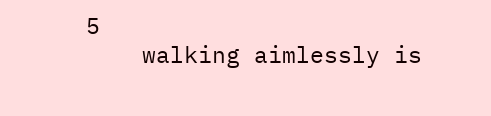5
    walking aimlessly is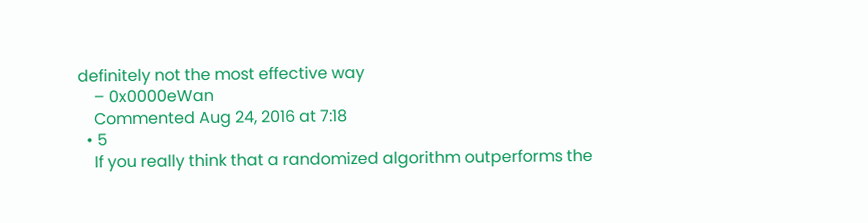definitely not the most effective way
    – 0x0000eWan
    Commented Aug 24, 2016 at 7:18
  • 5
    If you really think that a randomized algorithm outperforms the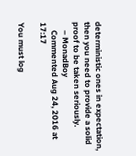deterministic ones in expectation, then you need to provide a solid proof to be taken seriously.
    – MonadBoy
    Commented Aug 24, 2016 at 17:17

You must log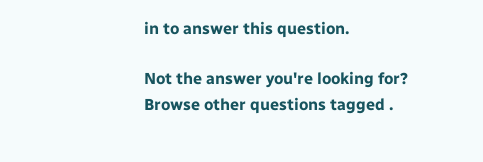in to answer this question.

Not the answer you're looking for? Browse other questions tagged .